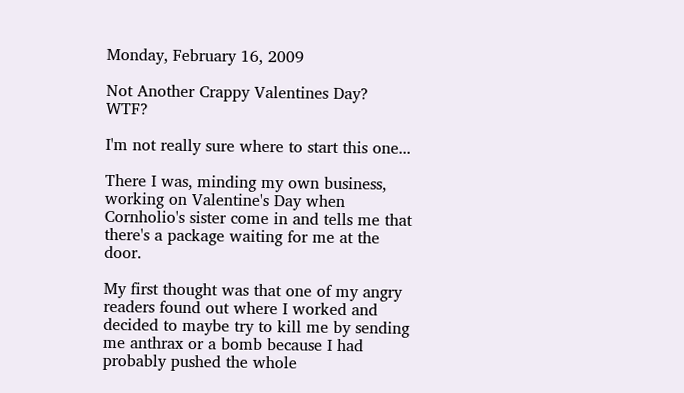Monday, February 16, 2009

Not Another Crappy Valentines Day? WTF?

I'm not really sure where to start this one...

There I was, minding my own business, working on Valentine's Day when Cornholio's sister come in and tells me that there's a package waiting for me at the door.

My first thought was that one of my angry readers found out where I worked and decided to maybe try to kill me by sending me anthrax or a bomb because I had probably pushed the whole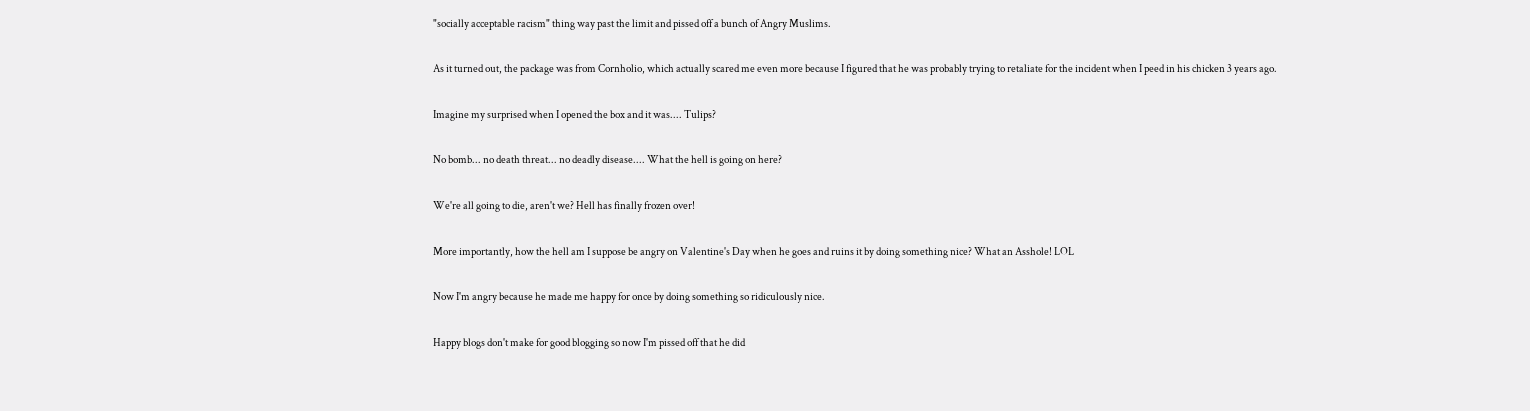"socially acceptable racism" thing way past the limit and pissed off a bunch of Angry Muslims.

As it turned out, the package was from Cornholio, which actually scared me even more because I figured that he was probably trying to retaliate for the incident when I peed in his chicken 3 years ago.

Imagine my surprised when I opened the box and it was.... Tulips?

No bomb... no death threat... no deadly disease.... What the hell is going on here?

We're all going to die, aren't we? Hell has finally frozen over!

More importantly, how the hell am I suppose be angry on Valentine's Day when he goes and ruins it by doing something nice? What an Asshole! LOL

Now I'm angry because he made me happy for once by doing something so ridiculously nice.

Happy blogs don't make for good blogging so now I'm pissed off that he did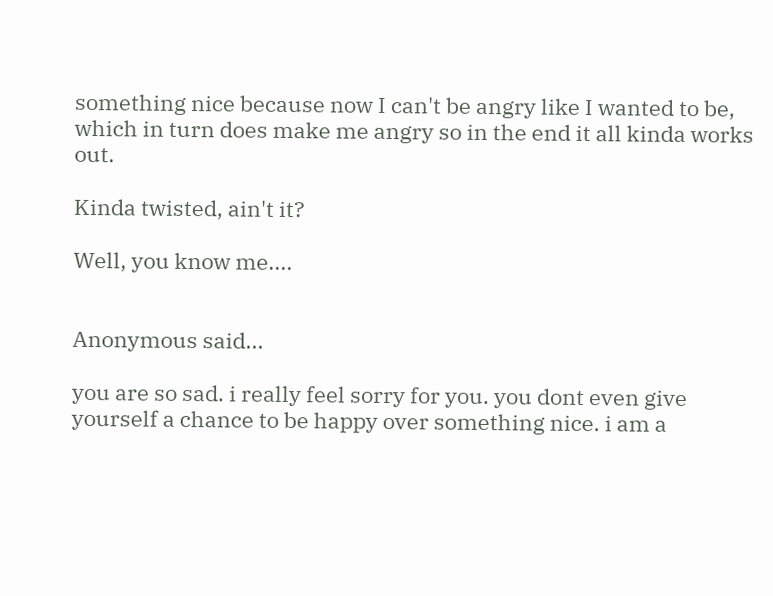something nice because now I can't be angry like I wanted to be, which in turn does make me angry so in the end it all kinda works out.

Kinda twisted, ain't it?

Well, you know me....


Anonymous said...

you are so sad. i really feel sorry for you. you dont even give yourself a chance to be happy over something nice. i am a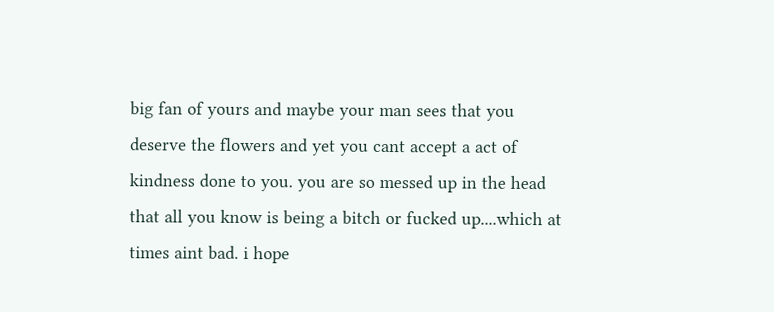big fan of yours and maybe your man sees that you deserve the flowers and yet you cant accept a act of kindness done to you. you are so messed up in the head that all you know is being a bitch or fucked up....which at times aint bad. i hope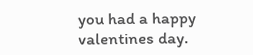you had a happy valentines day.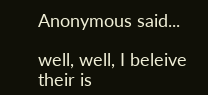Anonymous said...

well, well, I beleive their is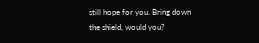still hope for you. Bring down the shield, would you?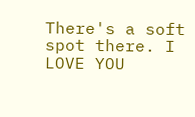There's a soft spot there. I LOVE YOU